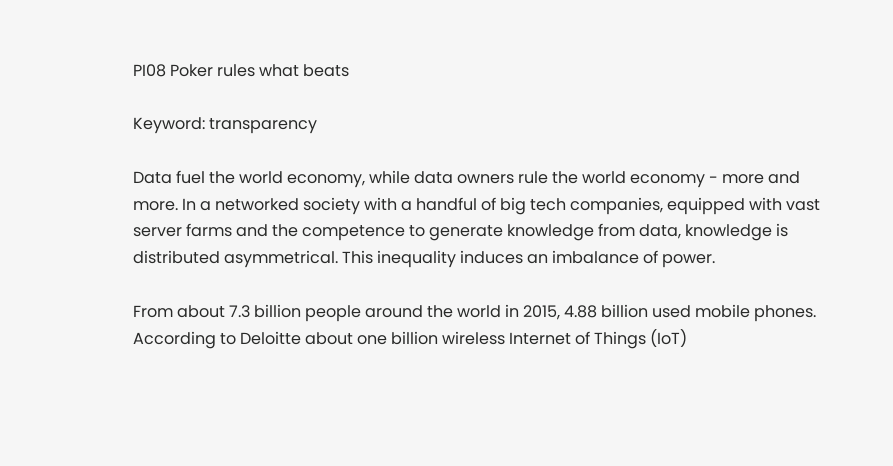PI08 Poker rules what beats

Keyword: transparency

Data fuel the world economy, while data owners rule the world economy - more and more. In a networked society with a handful of big tech companies, equipped with vast server farms and the competence to generate knowledge from data, knowledge is distributed asymmetrical. This inequality induces an imbalance of power.

From about 7.3 billion people around the world in 2015, 4.88 billion used mobile phones. According to Deloitte about one billion wireless Internet of Things (IoT)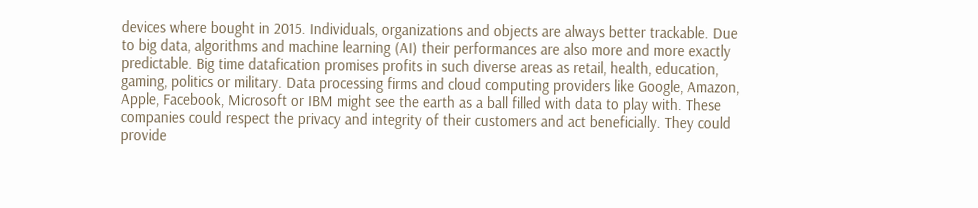devices where bought in 2015. Individuals, organizations and objects are always better trackable. Due to big data, algorithms and machine learning (AI) their performances are also more and more exactly predictable. Big time datafication promises profits in such diverse areas as retail, health, education, gaming, politics or military. Data processing firms and cloud computing providers like Google, Amazon, Apple, Facebook, Microsoft or IBM might see the earth as a ball filled with data to play with. These companies could respect the privacy and integrity of their customers and act beneficially. They could provide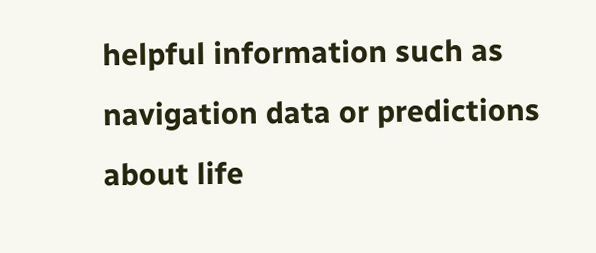helpful information such as navigation data or predictions about life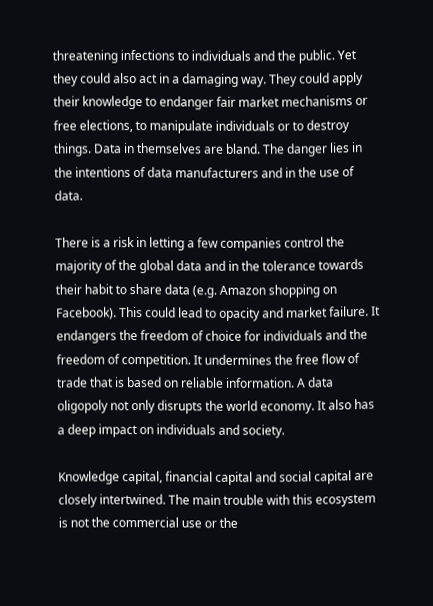threatening infections to individuals and the public. Yet they could also act in a damaging way. They could apply their knowledge to endanger fair market mechanisms or free elections, to manipulate individuals or to destroy things. Data in themselves are bland. The danger lies in the intentions of data manufacturers and in the use of data.

There is a risk in letting a few companies control the majority of the global data and in the tolerance towards their habit to share data (e.g. Amazon shopping on Facebook). This could lead to opacity and market failure. It endangers the freedom of choice for individuals and the freedom of competition. It undermines the free flow of trade that is based on reliable information. A data oligopoly not only disrupts the world economy. It also has a deep impact on individuals and society.

Knowledge capital, financial capital and social capital are closely intertwined. The main trouble with this ecosystem is not the commercial use or the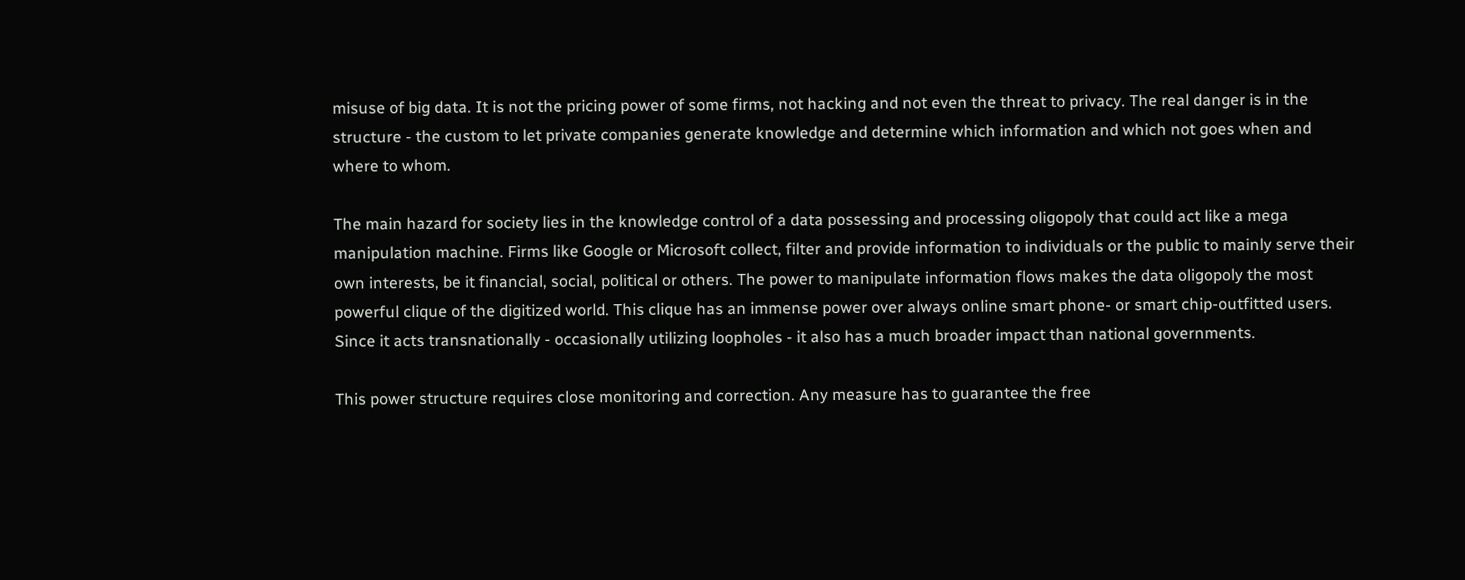misuse of big data. It is not the pricing power of some firms, not hacking and not even the threat to privacy. The real danger is in the structure - the custom to let private companies generate knowledge and determine which information and which not goes when and where to whom.

The main hazard for society lies in the knowledge control of a data possessing and processing oligopoly that could act like a mega manipulation machine. Firms like Google or Microsoft collect, filter and provide information to individuals or the public to mainly serve their own interests, be it financial, social, political or others. The power to manipulate information flows makes the data oligopoly the most powerful clique of the digitized world. This clique has an immense power over always online smart phone- or smart chip-outfitted users. Since it acts transnationally - occasionally utilizing loopholes - it also has a much broader impact than national governments.

This power structure requires close monitoring and correction. Any measure has to guarantee the free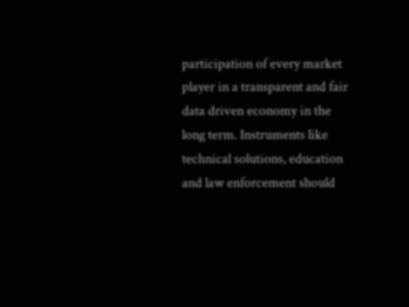participation of every market player in a transparent and fair data driven economy in the long term. Instruments like technical solutions, education and law enforcement should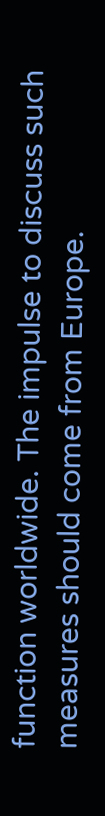function worldwide. The impulse to discuss such measures should come from Europe.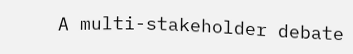A multi-stakeholder debate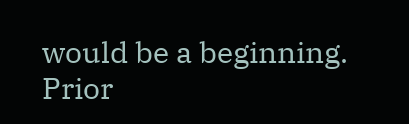would be a beginning. Prior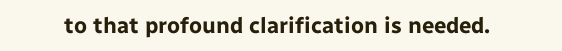to that profound clarification is needed.